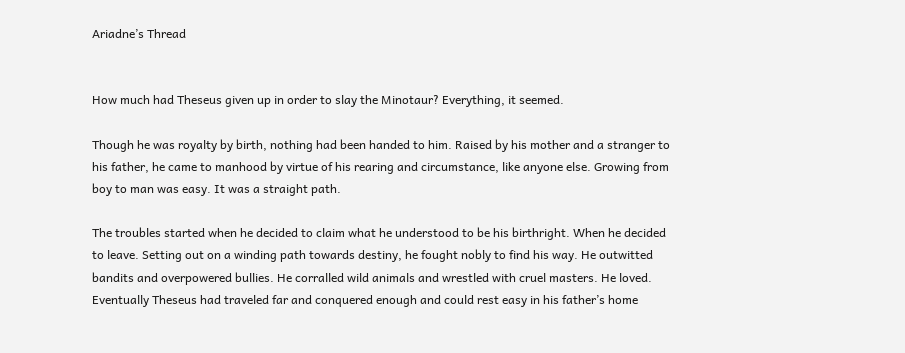Ariadne’s Thread


How much had Theseus given up in order to slay the Minotaur? Everything, it seemed.

Though he was royalty by birth, nothing had been handed to him. Raised by his mother and a stranger to his father, he came to manhood by virtue of his rearing and circumstance, like anyone else. Growing from boy to man was easy. It was a straight path.

The troubles started when he decided to claim what he understood to be his birthright. When he decided to leave. Setting out on a winding path towards destiny, he fought nobly to find his way. He outwitted bandits and overpowered bullies. He corralled wild animals and wrestled with cruel masters. He loved. Eventually Theseus had traveled far and conquered enough and could rest easy in his father’s home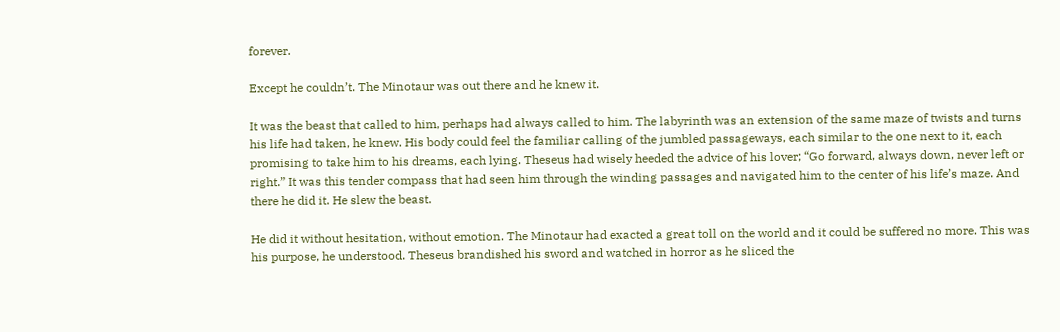forever.

Except he couldn’t. The Minotaur was out there and he knew it.

It was the beast that called to him, perhaps had always called to him. The labyrinth was an extension of the same maze of twists and turns his life had taken, he knew. His body could feel the familiar calling of the jumbled passageways, each similar to the one next to it, each promising to take him to his dreams, each lying. Theseus had wisely heeded the advice of his lover; “Go forward, always down, never left or right.” It was this tender compass that had seen him through the winding passages and navigated him to the center of his life’s maze. And there he did it. He slew the beast.

He did it without hesitation, without emotion. The Minotaur had exacted a great toll on the world and it could be suffered no more. This was his purpose, he understood. Theseus brandished his sword and watched in horror as he sliced the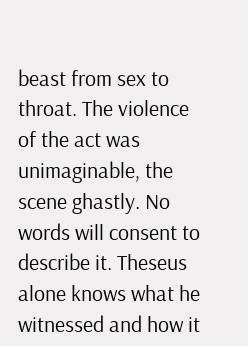beast from sex to throat. The violence of the act was unimaginable, the scene ghastly. No words will consent to describe it. Theseus alone knows what he witnessed and how it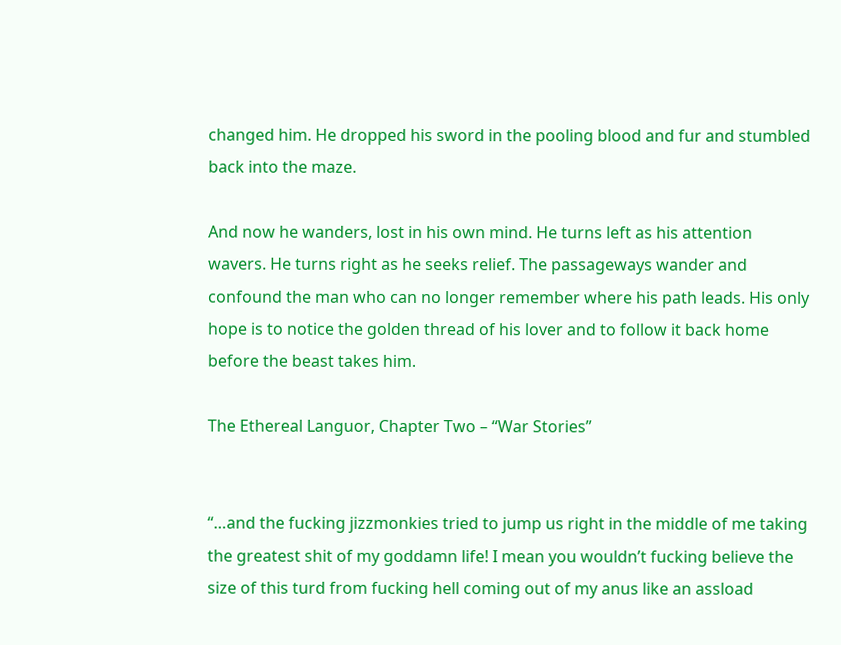changed him. He dropped his sword in the pooling blood and fur and stumbled back into the maze.

And now he wanders, lost in his own mind. He turns left as his attention wavers. He turns right as he seeks relief. The passageways wander and confound the man who can no longer remember where his path leads. His only hope is to notice the golden thread of his lover and to follow it back home before the beast takes him.

The Ethereal Languor, Chapter Two – “War Stories”


“…and the fucking jizzmonkies tried to jump us right in the middle of me taking the greatest shit of my goddamn life! I mean you wouldn’t fucking believe the size of this turd from fucking hell coming out of my anus like an assload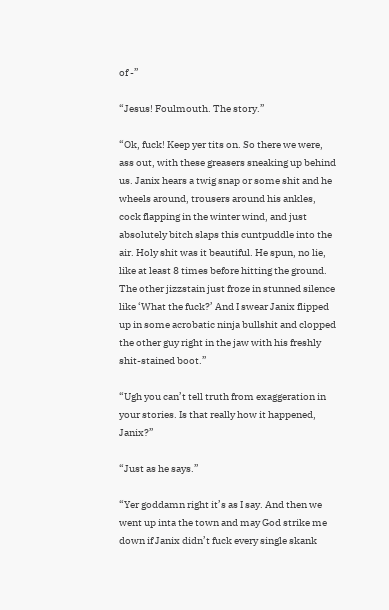of -”

“Jesus! Foulmouth. The story.”

“Ok, fuck! Keep yer tits on. So there we were, ass out, with these greasers sneaking up behind us. Janix hears a twig snap or some shit and he wheels around, trousers around his ankles, cock flapping in the winter wind, and just absolutely bitch slaps this cuntpuddle into the air. Holy shit was it beautiful. He spun, no lie, like at least 8 times before hitting the ground. The other jizzstain just froze in stunned silence like ‘What the fuck?’ And I swear Janix flipped up in some acrobatic ninja bullshit and clopped the other guy right in the jaw with his freshly shit-stained boot.”

“Ugh you can’t tell truth from exaggeration in your stories. Is that really how it happened, Janix?”

“Just as he says.”

“Yer goddamn right it’s as I say. And then we went up inta the town and may God strike me down if Janix didn’t fuck every single skank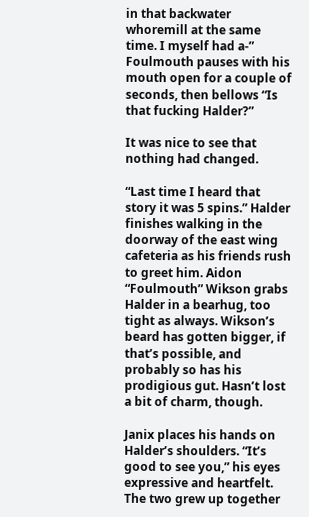in that backwater whoremill at the same time. I myself had a-” Foulmouth pauses with his mouth open for a couple of seconds, then bellows “Is that fucking Halder?”

It was nice to see that nothing had changed.

“Last time I heard that story it was 5 spins.” Halder finishes walking in the doorway of the east wing cafeteria as his friends rush to greet him. Aidon “Foulmouth” Wikson grabs Halder in a bearhug, too tight as always. Wikson’s beard has gotten bigger, if that’s possible, and probably so has his prodigious gut. Hasn’t lost a bit of charm, though.

Janix places his hands on Halder’s shoulders. “It’s good to see you,” his eyes expressive and heartfelt. The two grew up together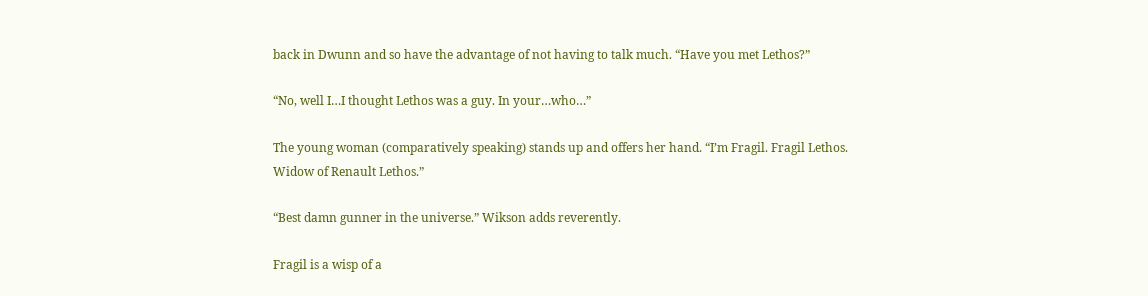back in Dwunn and so have the advantage of not having to talk much. “Have you met Lethos?”

“No, well I…I thought Lethos was a guy. In your…who…”

The young woman (comparatively speaking) stands up and offers her hand. “I’m Fragil. Fragil Lethos. Widow of Renault Lethos.”

“Best damn gunner in the universe.” Wikson adds reverently.

Fragil is a wisp of a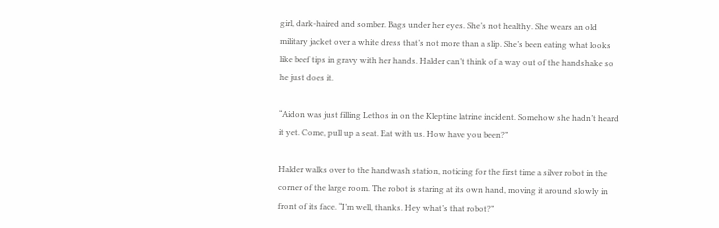girl, dark-haired and somber. Bags under her eyes. She’s not healthy. She wears an old military jacket over a white dress that’s not more than a slip. She’s been eating what looks like beef tips in gravy with her hands. Halder can’t think of a way out of the handshake so he just does it.

“Aidon was just filling Lethos in on the Kleptine latrine incident. Somehow she hadn’t heard it yet. Come, pull up a seat. Eat with us. How have you been?”

Halder walks over to the handwash station, noticing for the first time a silver robot in the corner of the large room. The robot is staring at its own hand, moving it around slowly in front of its face. “I’m well, thanks. Hey what’s that robot?”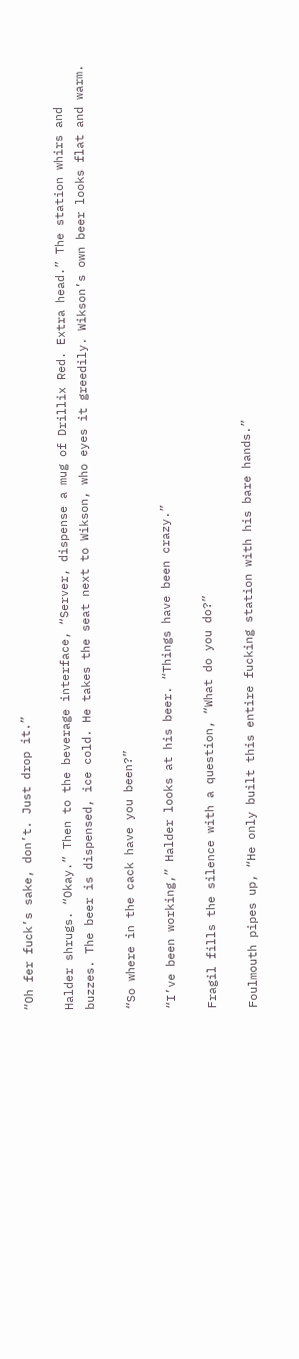“Oh fer fuck’s sake, don’t. Just drop it.”

Halder shrugs. “Okay.” Then to the beverage interface, “Server, dispense a mug of Drillix Red. Extra head.” The station whirs and buzzes. The beer is dispensed, ice cold. He takes the seat next to Wikson, who eyes it greedily. Wikson’s own beer looks flat and warm.

“So where in the cack have you been?”

“I’ve been working,” Halder looks at his beer. “Things have been crazy.”

Fragil fills the silence with a question, “What do you do?”

Foulmouth pipes up, “He only built this entire fucking station with his bare hands.”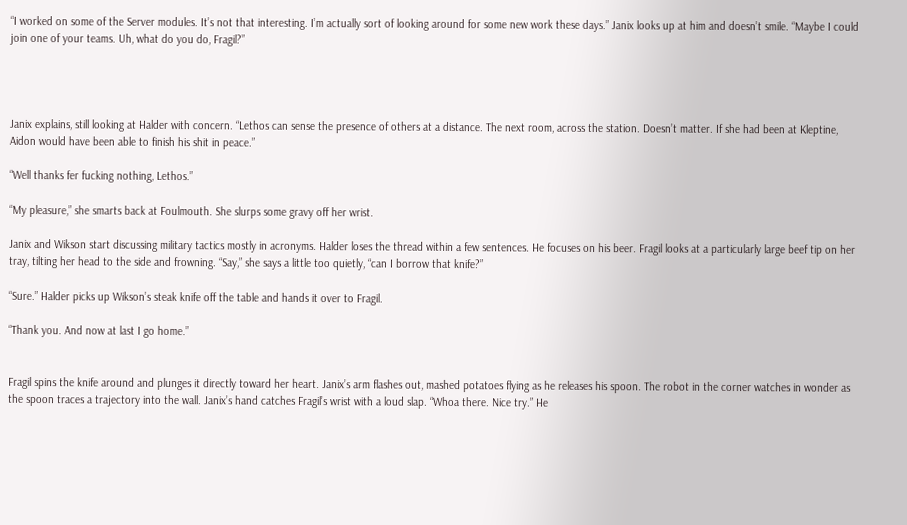“I worked on some of the Server modules. It’s not that interesting. I’m actually sort of looking around for some new work these days.” Janix looks up at him and doesn’t smile. “Maybe I could join one of your teams. Uh, what do you do, Fragil?”




Janix explains, still looking at Halder with concern. “Lethos can sense the presence of others at a distance. The next room, across the station. Doesn’t matter. If she had been at Kleptine, Aidon would have been able to finish his shit in peace.”

“Well thanks fer fucking nothing, Lethos.”

“My pleasure,” she smarts back at Foulmouth. She slurps some gravy off her wrist.

Janix and Wikson start discussing military tactics mostly in acronyms. Halder loses the thread within a few sentences. He focuses on his beer. Fragil looks at a particularly large beef tip on her tray, tilting her head to the side and frowning. “Say,” she says a little too quietly, “can I borrow that knife?”

“Sure.” Halder picks up Wikson’s steak knife off the table and hands it over to Fragil.

“Thank you. And now at last I go home.”


Fragil spins the knife around and plunges it directly toward her heart. Janix’s arm flashes out, mashed potatoes flying as he releases his spoon. The robot in the corner watches in wonder as the spoon traces a trajectory into the wall. Janix’s hand catches Fragil’s wrist with a loud slap. “Whoa there. Nice try.” He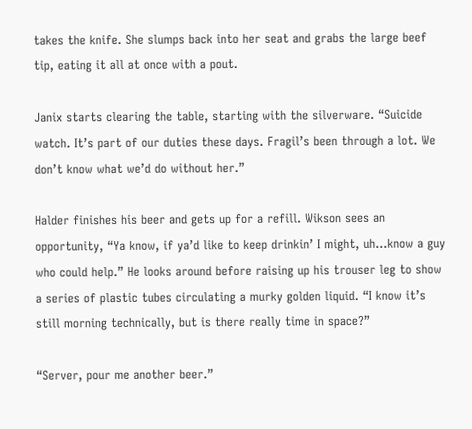takes the knife. She slumps back into her seat and grabs the large beef tip, eating it all at once with a pout.

Janix starts clearing the table, starting with the silverware. “Suicide watch. It’s part of our duties these days. Fragil’s been through a lot. We don’t know what we’d do without her.”

Halder finishes his beer and gets up for a refill. Wikson sees an opportunity, “Ya know, if ya’d like to keep drinkin’ I might, uh…know a guy who could help.” He looks around before raising up his trouser leg to show a series of plastic tubes circulating a murky golden liquid. “I know it’s still morning technically, but is there really time in space?”

“Server, pour me another beer.”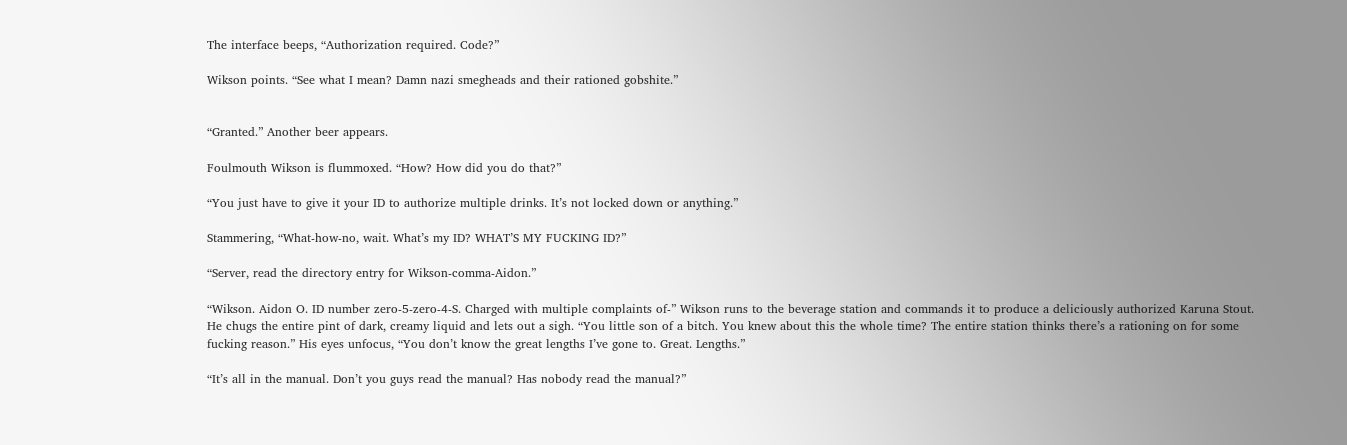The interface beeps, “Authorization required. Code?”

Wikson points. “See what I mean? Damn nazi smegheads and their rationed gobshite.”


“Granted.” Another beer appears.

Foulmouth Wikson is flummoxed. “How? How did you do that?”

“You just have to give it your ID to authorize multiple drinks. It’s not locked down or anything.”

Stammering, “What-how-no, wait. What’s my ID? WHAT’S MY FUCKING ID?”

“Server, read the directory entry for Wikson-comma-Aidon.”

“Wikson. Aidon O. ID number zero-5-zero-4-S. Charged with multiple complaints of-” Wikson runs to the beverage station and commands it to produce a deliciously authorized Karuna Stout. He chugs the entire pint of dark, creamy liquid and lets out a sigh. “You little son of a bitch. You knew about this the whole time? The entire station thinks there’s a rationing on for some fucking reason.” His eyes unfocus, “You don’t know the great lengths I’ve gone to. Great. Lengths.”

“It’s all in the manual. Don’t you guys read the manual? Has nobody read the manual?”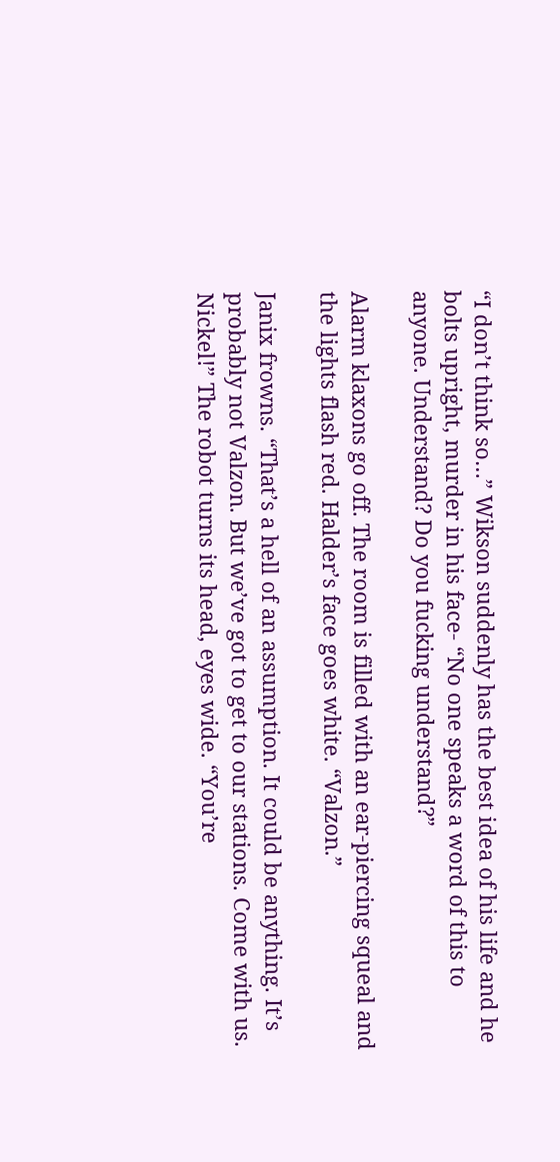“I don’t think so…” Wikson suddenly has the best idea of his life and he bolts upright, murder in his face- “No one speaks a word of this to anyone. Understand? Do you fucking understand?”

Alarm klaxons go off. The room is filled with an ear-piercing squeal and the lights flash red. Halder’s face goes white. “Valzon.”

Janix frowns. “That’s a hell of an assumption. It could be anything. It’s probably not Valzon. But we’ve got to get to our stations. Come with us. Nickel!” The robot turns its head, eyes wide. “You’re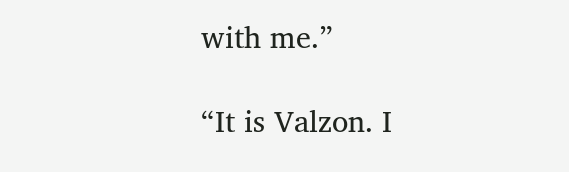with me.”

“It is Valzon. I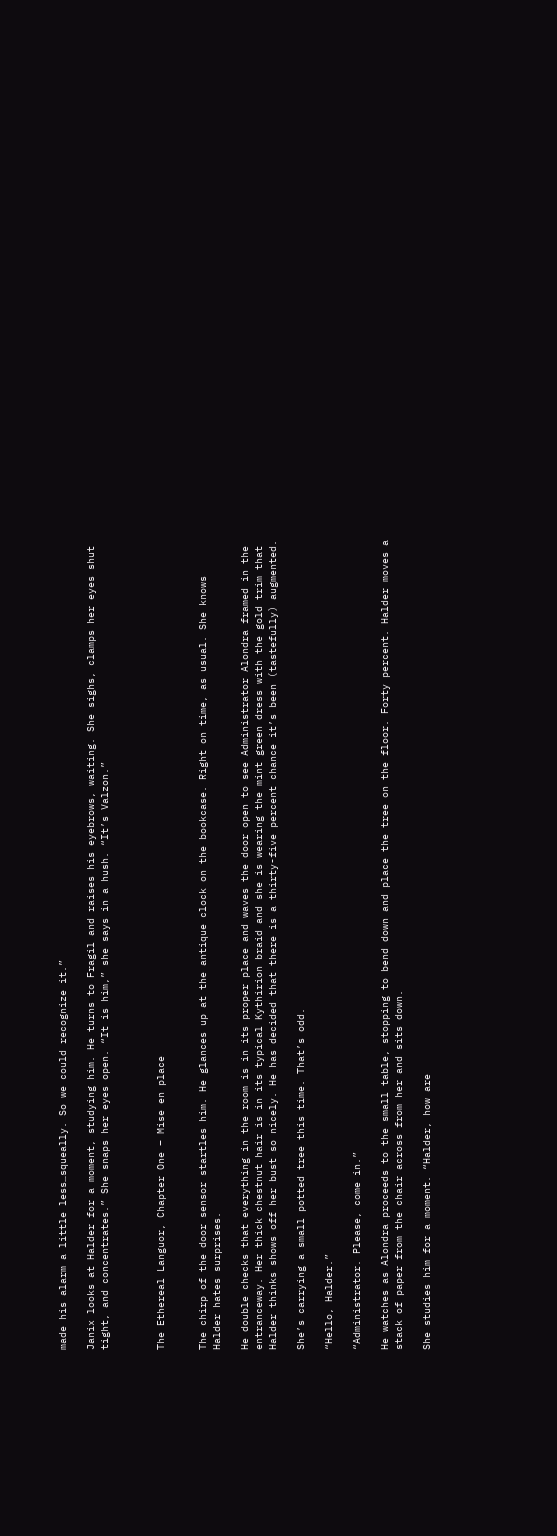made his alarm a little less…squeally. So we could recognize it.”

Janix looks at Halder for a moment, studying him. He turns to Fragil and raises his eyebrows, waiting. She sighs, clamps her eyes shut tight, and concentrates.” She snaps her eyes open. “It is him,” she says in a hush. “It’s Valzon.”



The Ethereal Languor, Chapter One – Mise en place


The chirp of the door sensor startles him. He glances up at the antique clock on the bookcase. Right on time, as usual. She knows Halder hates surprises.

He double checks that everything in the room is in its proper place and waves the door open to see Administrator Alondra framed in the entranceway. Her thick chestnut hair is in its typical Kythirion braid and she is wearing the mint green dress with the gold trim that Halder thinks shows off her bust so nicely. He has decided that there is a thirty-five percent chance it’s been (tastefully) augmented.

She’s carrying a small potted tree this time. That’s odd.

“Hello, Halder.”

“Administrator. Please, come in.”

He watches as Alondra proceeds to the small table, stopping to bend down and place the tree on the floor. Forty percent. Halder moves a stack of paper from the chair across from her and sits down.

She studies him for a moment. “Halder, how are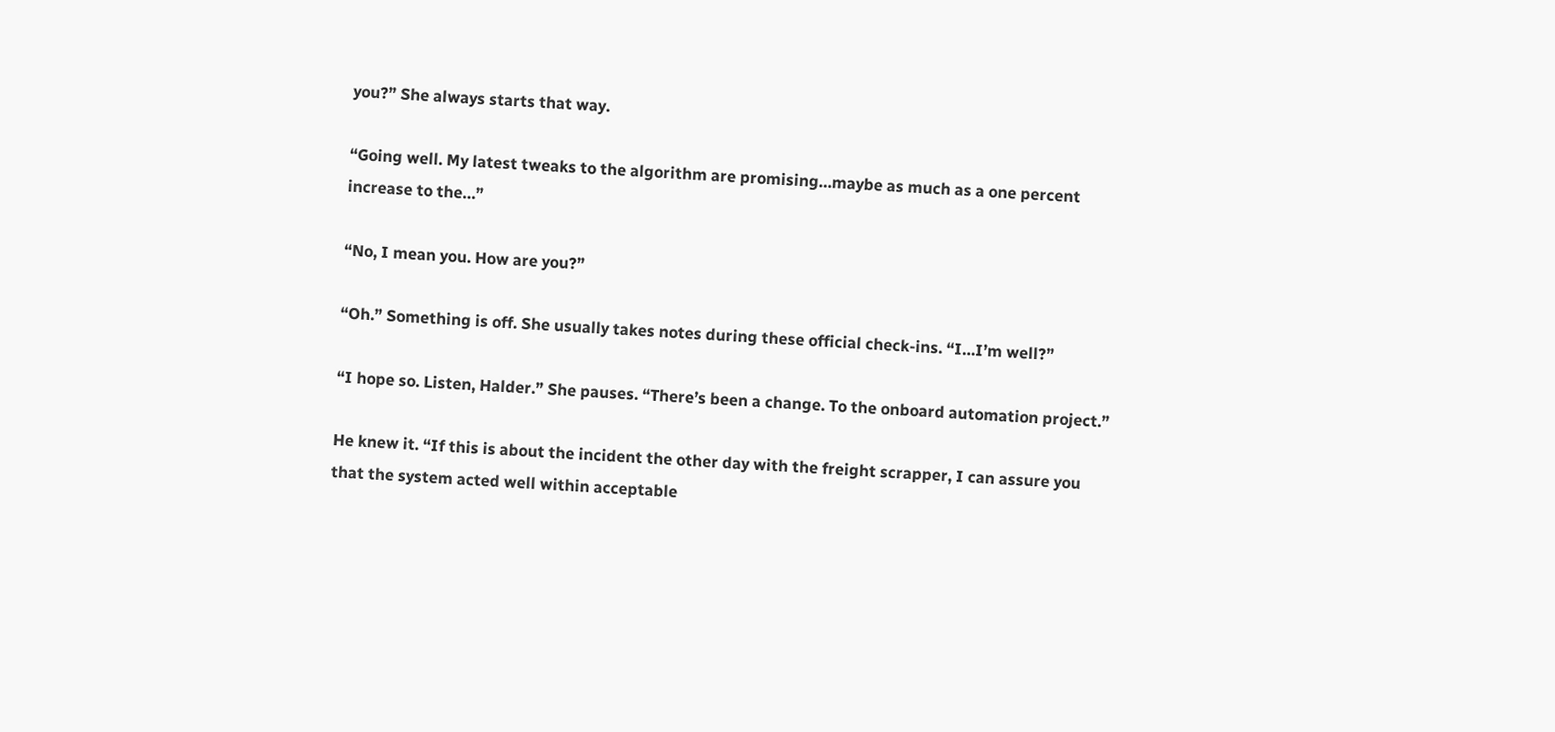you?” She always starts that way.

“Going well. My latest tweaks to the algorithm are promising…maybe as much as a one percent increase to the…”

“No, I mean you. How are you?”

“Oh.” Something is off. She usually takes notes during these official check-ins. “I…I’m well?”

“I hope so. Listen, Halder.” She pauses. “There’s been a change. To the onboard automation project.”

He knew it. “If this is about the incident the other day with the freight scrapper, I can assure you that the system acted well within acceptable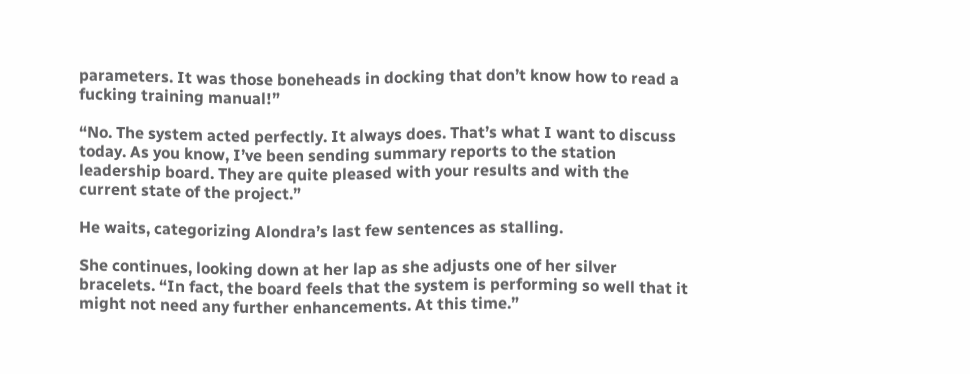parameters. It was those boneheads in docking that don’t know how to read a fucking training manual!”

“No. The system acted perfectly. It always does. That’s what I want to discuss today. As you know, I’ve been sending summary reports to the station leadership board. They are quite pleased with your results and with the current state of the project.”

He waits, categorizing Alondra’s last few sentences as stalling.

She continues, looking down at her lap as she adjusts one of her silver bracelets. “In fact, the board feels that the system is performing so well that it might not need any further enhancements. At this time.”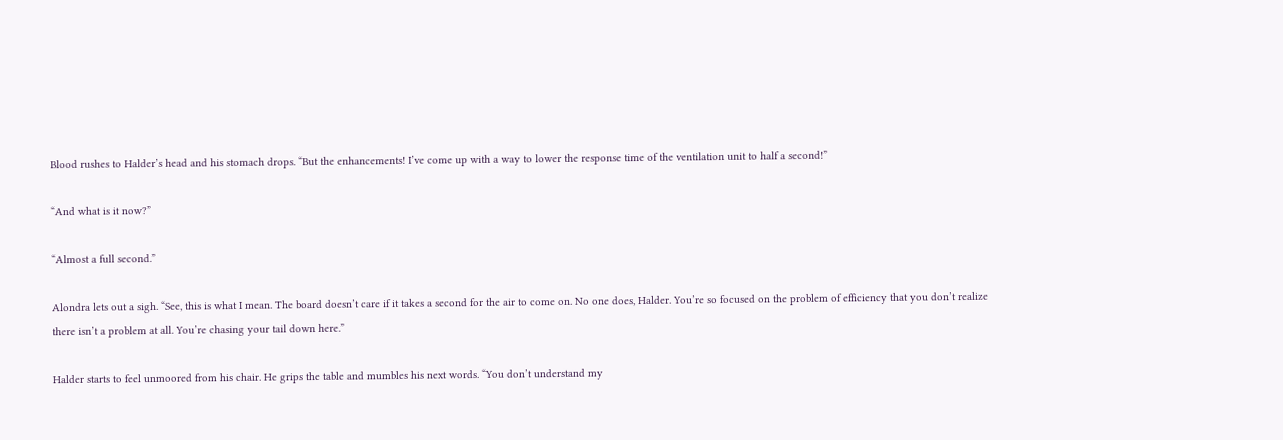Blood rushes to Halder’s head and his stomach drops. “But the enhancements! I’ve come up with a way to lower the response time of the ventilation unit to half a second!”

“And what is it now?”

“Almost a full second.”

Alondra lets out a sigh. “See, this is what I mean. The board doesn’t care if it takes a second for the air to come on. No one does, Halder. You’re so focused on the problem of efficiency that you don’t realize there isn’t a problem at all. You’re chasing your tail down here.”

Halder starts to feel unmoored from his chair. He grips the table and mumbles his next words. “You don’t understand my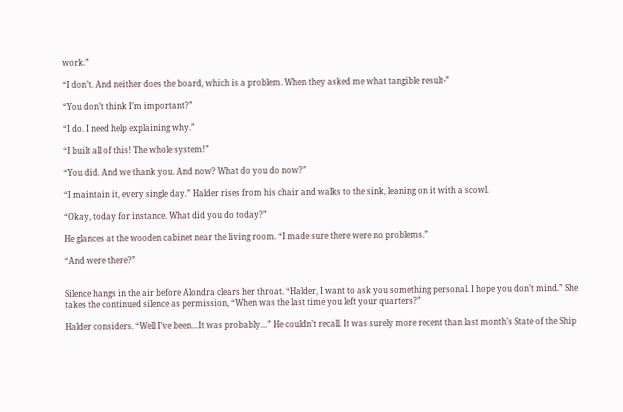work.”

“I don’t. And neither does the board, which is a problem. When they asked me what tangible result-”

“You don’t think I’m important?”

“I do. I need help explaining why.”

“I built all of this! The whole system!”

“You did. And we thank you. And now? What do you do now?”

“I maintain it, every single day.” Halder rises from his chair and walks to the sink, leaning on it with a scowl.

“Okay, today for instance. What did you do today?”

He glances at the wooden cabinet near the living room. “I made sure there were no problems.”

“And were there?”


Silence hangs in the air before Alondra clears her throat. “Halder, I want to ask you something personal. I hope you don’t mind.” She takes the continued silence as permission, “When was the last time you left your quarters?”

Halder considers. “Well I’ve been…It was probably…” He couldn’t recall. It was surely more recent than last month’s State of the Ship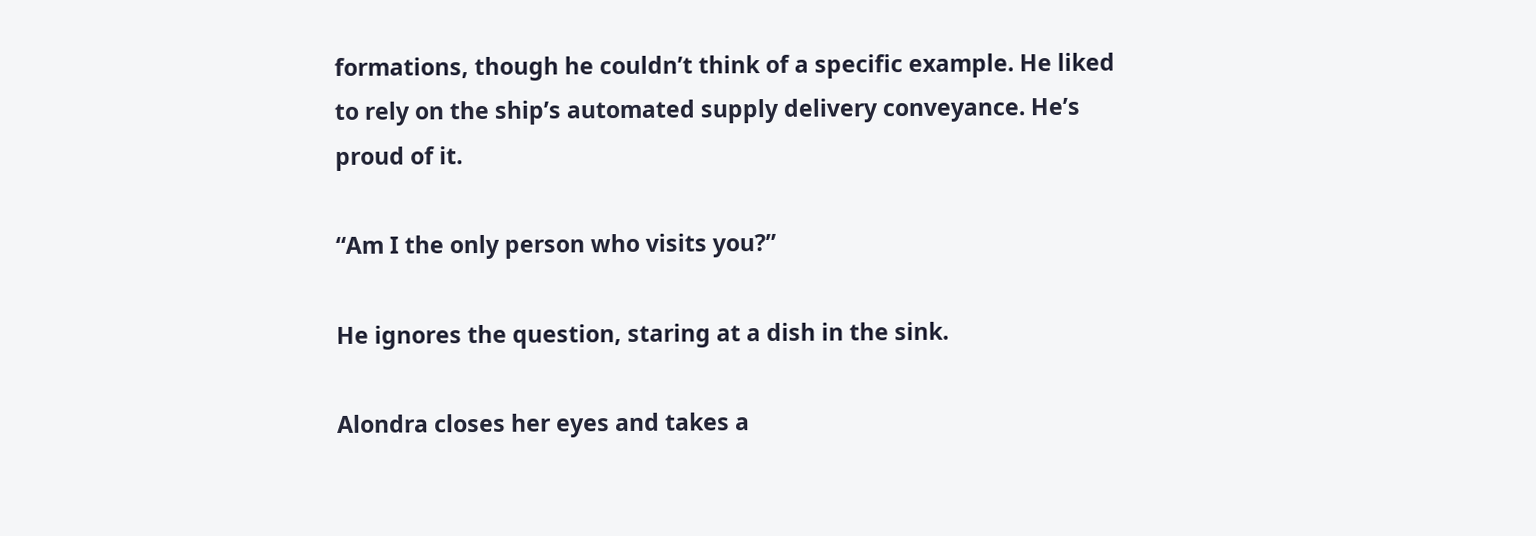formations, though he couldn’t think of a specific example. He liked to rely on the ship’s automated supply delivery conveyance. He’s proud of it.

“Am I the only person who visits you?”

He ignores the question, staring at a dish in the sink.

Alondra closes her eyes and takes a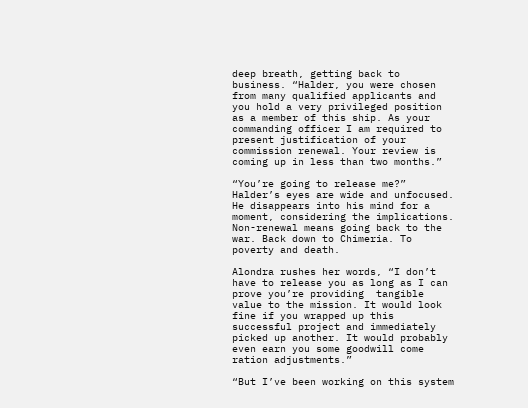deep breath, getting back to business. “Halder, you were chosen from many qualified applicants and you hold a very privileged position as a member of this ship. As your commanding officer I am required to present justification of your commission renewal. Your review is coming up in less than two months.”

“You’re going to release me?” Halder’s eyes are wide and unfocused. He disappears into his mind for a moment, considering the implications. Non-renewal means going back to the war. Back down to Chimeria. To poverty and death.

Alondra rushes her words, “I don’t have to release you as long as I can prove you’re providing  tangible value to the mission. It would look fine if you wrapped up this successful project and immediately picked up another. It would probably even earn you some goodwill come ration adjustments.”

“But I’ve been working on this system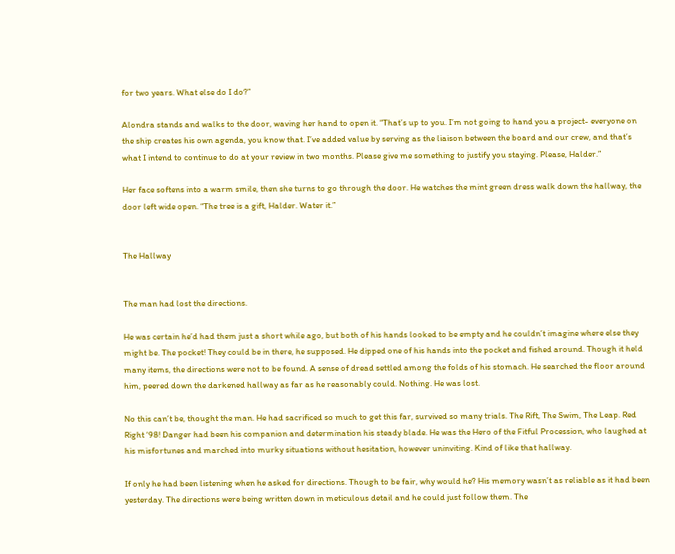for two years. What else do I do?”

Alondra stands and walks to the door, waving her hand to open it. “That’s up to you. I’m not going to hand you a project- everyone on the ship creates his own agenda, you know that. I’ve added value by serving as the liaison between the board and our crew, and that’s what I intend to continue to do at your review in two months. Please give me something to justify you staying. Please, Halder.”

Her face softens into a warm smile, then she turns to go through the door. He watches the mint green dress walk down the hallway, the door left wide open. “The tree is a gift, Halder. Water it.”


The Hallway


The man had lost the directions.

He was certain he’d had them just a short while ago, but both of his hands looked to be empty and he couldn’t imagine where else they might be. The pocket! They could be in there, he supposed. He dipped one of his hands into the pocket and fished around. Though it held many items, the directions were not to be found. A sense of dread settled among the folds of his stomach. He searched the floor around him, peered down the darkened hallway as far as he reasonably could. Nothing. He was lost.

No this can’t be, thought the man. He had sacrificed so much to get this far, survived so many trials. The Rift, The Swim, The Leap. Red Right ‘98! Danger had been his companion and determination his steady blade. He was the Hero of the Fitful Procession, who laughed at his misfortunes and marched into murky situations without hesitation, however uninviting. Kind of like that hallway.

If only he had been listening when he asked for directions. Though to be fair, why would he? His memory wasn’t as reliable as it had been yesterday. The directions were being written down in meticulous detail and he could just follow them. The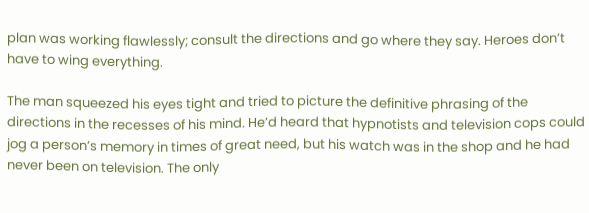plan was working flawlessly; consult the directions and go where they say. Heroes don’t have to wing everything.

The man squeezed his eyes tight and tried to picture the definitive phrasing of the directions in the recesses of his mind. He’d heard that hypnotists and television cops could jog a person’s memory in times of great need, but his watch was in the shop and he had never been on television. The only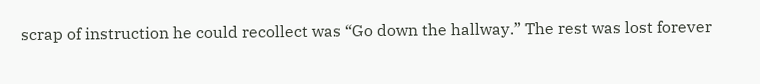scrap of instruction he could recollect was “Go down the hallway.” The rest was lost forever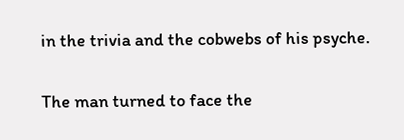in the trivia and the cobwebs of his psyche.

The man turned to face the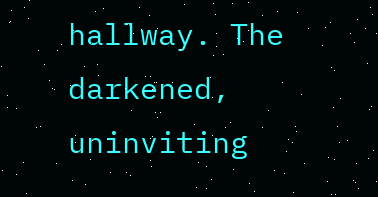hallway. The darkened, uninviting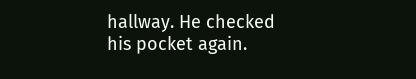hallway. He checked his pocket again.